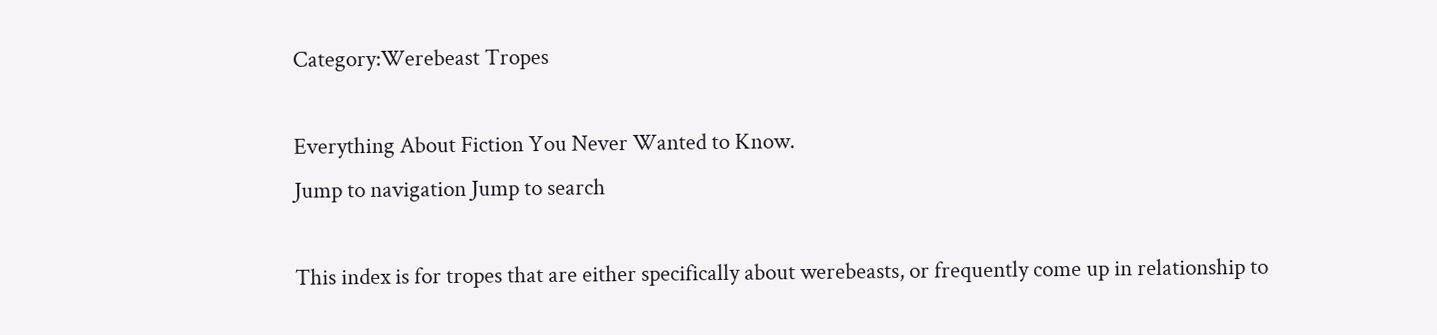Category:Werebeast Tropes

Everything About Fiction You Never Wanted to Know.
Jump to navigation Jump to search

This index is for tropes that are either specifically about werebeasts, or frequently come up in relationship to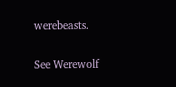werebeasts.

See Werewolf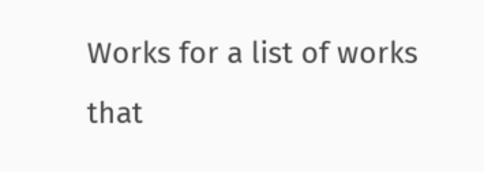Works for a list of works that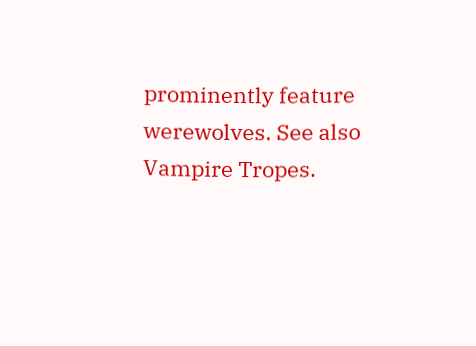prominently feature werewolves. See also Vampire Tropes.